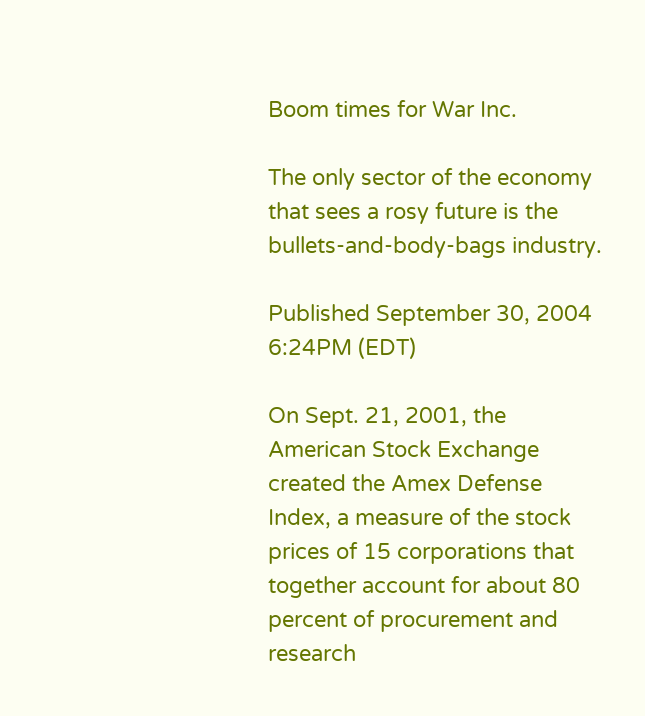Boom times for War Inc.

The only sector of the economy that sees a rosy future is the bullets-and-body-bags industry.

Published September 30, 2004 6:24PM (EDT)

On Sept. 21, 2001, the American Stock Exchange created the Amex Defense Index, a measure of the stock prices of 15 corporations that together account for about 80 percent of procurement and research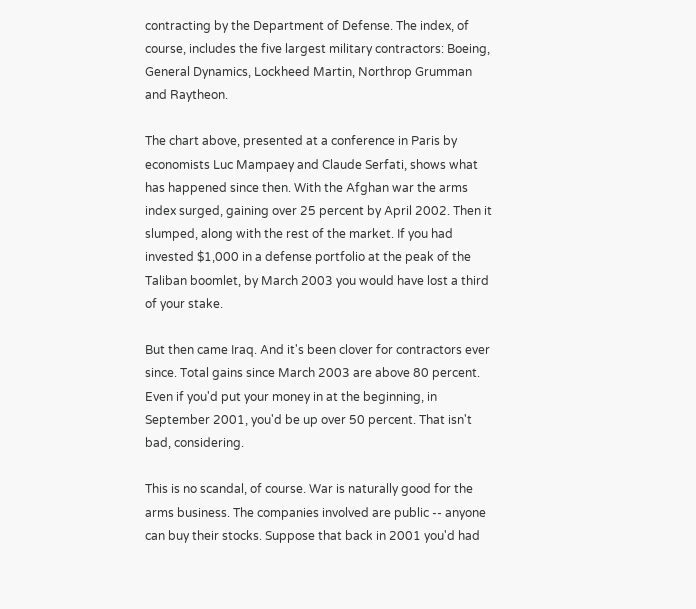contracting by the Department of Defense. The index, of course, includes the five largest military contractors: Boeing, General Dynamics, Lockheed Martin, Northrop Grumman and Raytheon.

The chart above, presented at a conference in Paris by economists Luc Mampaey and Claude Serfati, shows what has happened since then. With the Afghan war the arms index surged, gaining over 25 percent by April 2002. Then it slumped, along with the rest of the market. If you had invested $1,000 in a defense portfolio at the peak of the Taliban boomlet, by March 2003 you would have lost a third of your stake.

But then came Iraq. And it's been clover for contractors ever since. Total gains since March 2003 are above 80 percent. Even if you'd put your money in at the beginning, in September 2001, you'd be up over 50 percent. That isn't bad, considering.

This is no scandal, of course. War is naturally good for the arms business. The companies involved are public -- anyone can buy their stocks. Suppose that back in 2001 you'd had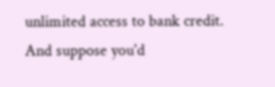unlimited access to bank credit. And suppose you'd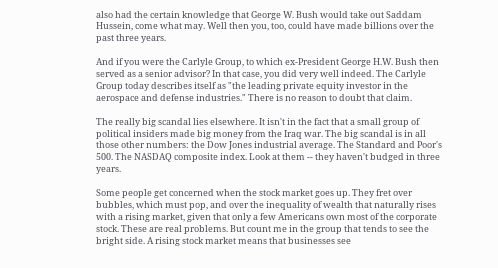also had the certain knowledge that George W. Bush would take out Saddam Hussein, come what may. Well then you, too, could have made billions over the past three years.

And if you were the Carlyle Group, to which ex-President George H.W. Bush then served as a senior advisor? In that case, you did very well indeed. The Carlyle Group today describes itself as "the leading private equity investor in the aerospace and defense industries." There is no reason to doubt that claim.

The really big scandal lies elsewhere. It isn't in the fact that a small group of political insiders made big money from the Iraq war. The big scandal is in all those other numbers: the Dow Jones industrial average. The Standard and Poor's 500. The NASDAQ composite index. Look at them -- they haven't budged in three years.

Some people get concerned when the stock market goes up. They fret over bubbles, which must pop, and over the inequality of wealth that naturally rises with a rising market, given that only a few Americans own most of the corporate stock. These are real problems. But count me in the group that tends to see the bright side. A rising stock market means that businesses see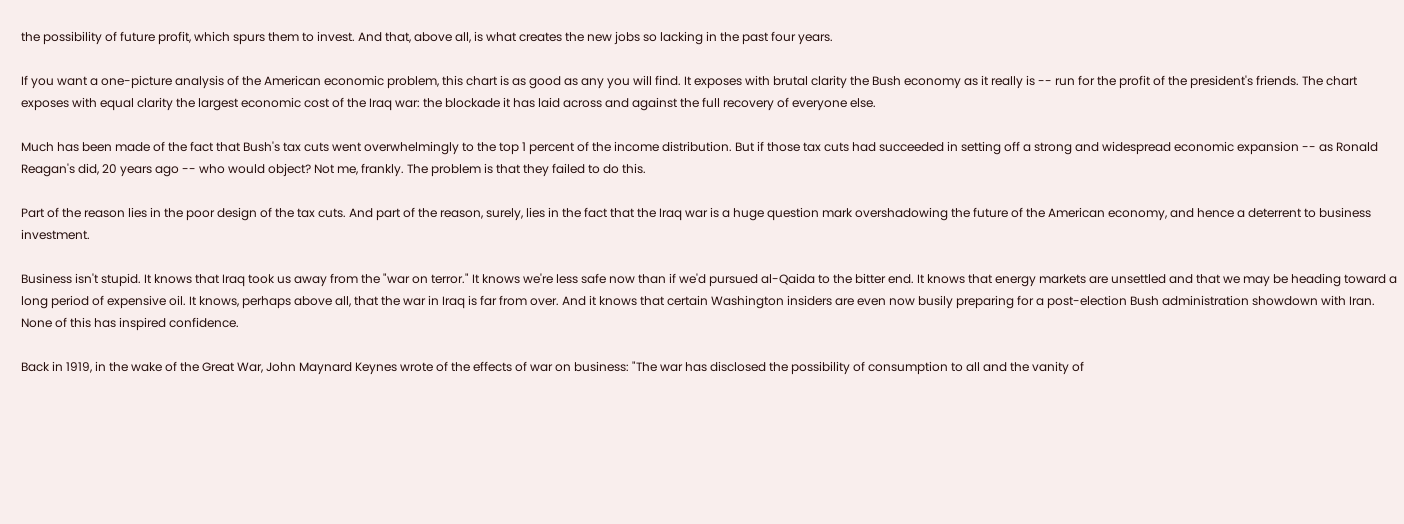the possibility of future profit, which spurs them to invest. And that, above all, is what creates the new jobs so lacking in the past four years.

If you want a one-picture analysis of the American economic problem, this chart is as good as any you will find. It exposes with brutal clarity the Bush economy as it really is -- run for the profit of the president's friends. The chart exposes with equal clarity the largest economic cost of the Iraq war: the blockade it has laid across and against the full recovery of everyone else.

Much has been made of the fact that Bush's tax cuts went overwhelmingly to the top 1 percent of the income distribution. But if those tax cuts had succeeded in setting off a strong and widespread economic expansion -- as Ronald Reagan's did, 20 years ago -- who would object? Not me, frankly. The problem is that they failed to do this.

Part of the reason lies in the poor design of the tax cuts. And part of the reason, surely, lies in the fact that the Iraq war is a huge question mark overshadowing the future of the American economy, and hence a deterrent to business investment.

Business isn't stupid. It knows that Iraq took us away from the "war on terror." It knows we're less safe now than if we'd pursued al-Qaida to the bitter end. It knows that energy markets are unsettled and that we may be heading toward a long period of expensive oil. It knows, perhaps above all, that the war in Iraq is far from over. And it knows that certain Washington insiders are even now busily preparing for a post-election Bush administration showdown with Iran. None of this has inspired confidence.

Back in 1919, in the wake of the Great War, John Maynard Keynes wrote of the effects of war on business: "The war has disclosed the possibility of consumption to all and the vanity of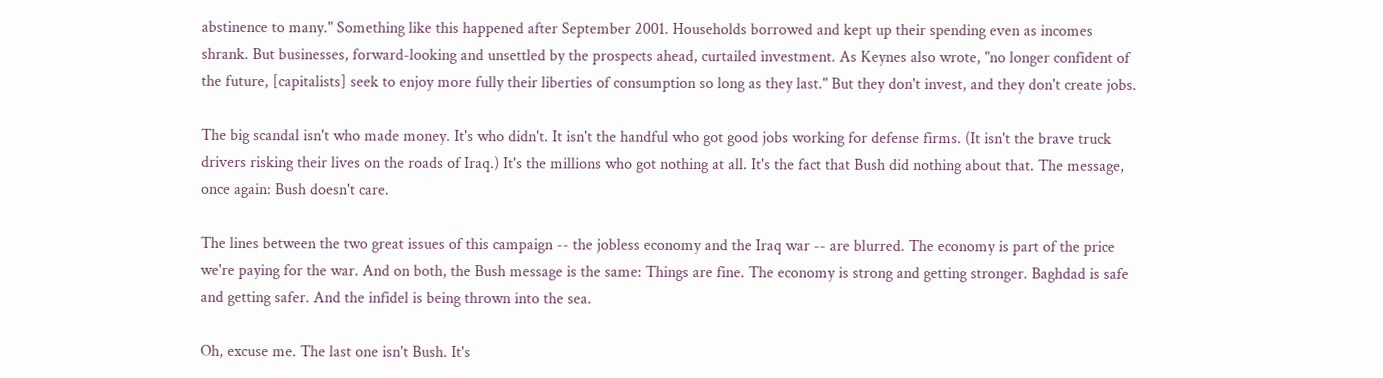abstinence to many." Something like this happened after September 2001. Households borrowed and kept up their spending even as incomes shrank. But businesses, forward-looking and unsettled by the prospects ahead, curtailed investment. As Keynes also wrote, "no longer confident of the future, [capitalists] seek to enjoy more fully their liberties of consumption so long as they last." But they don't invest, and they don't create jobs.

The big scandal isn't who made money. It's who didn't. It isn't the handful who got good jobs working for defense firms. (It isn't the brave truck drivers risking their lives on the roads of Iraq.) It's the millions who got nothing at all. It's the fact that Bush did nothing about that. The message, once again: Bush doesn't care.

The lines between the two great issues of this campaign -- the jobless economy and the Iraq war -- are blurred. The economy is part of the price we're paying for the war. And on both, the Bush message is the same: Things are fine. The economy is strong and getting stronger. Baghdad is safe and getting safer. And the infidel is being thrown into the sea.

Oh, excuse me. The last one isn't Bush. It's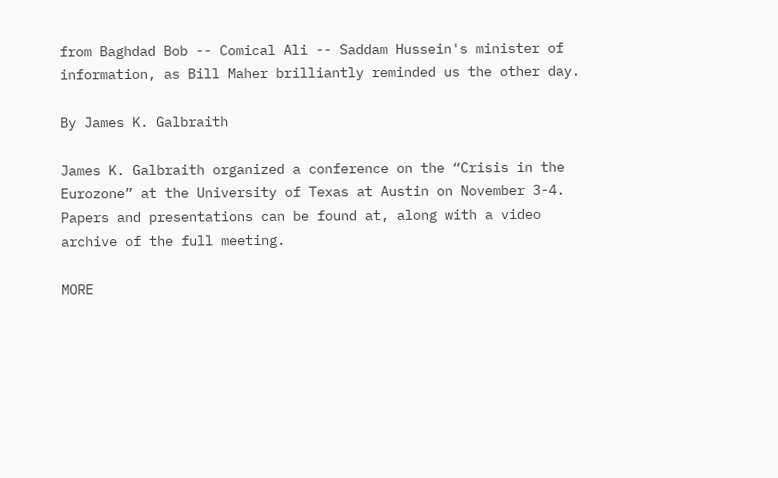from Baghdad Bob -- Comical Ali -- Saddam Hussein's minister of information, as Bill Maher brilliantly reminded us the other day.

By James K. Galbraith

James K. Galbraith organized a conference on the “Crisis in the Eurozone” at the University of Texas at Austin on November 3-4. Papers and presentations can be found at, along with a video archive of the full meeting.

MORE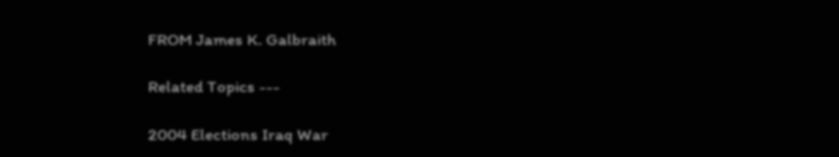FROM James K. Galbraith

Related Topics ---

2004 Elections Iraq War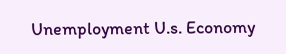Unemployment U.s. Economy